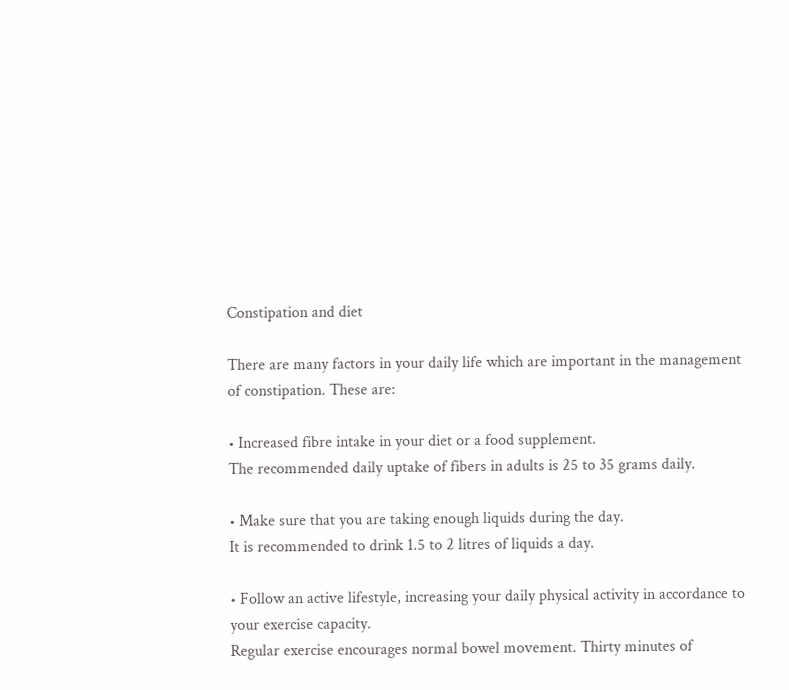Constipation and diet

There are many factors in your daily life which are important in the management of constipation. These are:

• Increased fibre intake in your diet or a food supplement.
The recommended daily uptake of fibers in adults is 25 to 35 grams daily.

• Make sure that you are taking enough liquids during the day.
It is recommended to drink 1.5 to 2 litres of liquids a day.

• Follow an active lifestyle, increasing your daily physical activity in accordance to your exercise capacity.
Regular exercise encourages normal bowel movement. Thirty minutes of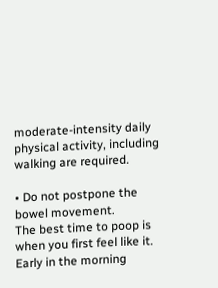moderate-intensity daily physical activity, including walking are required.

• Do not postpone the bowel movement.
The best time to poop is when you first feel like it. Early in the morning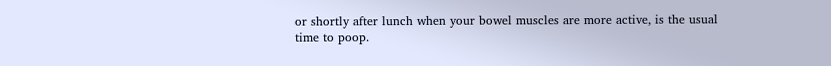or shortly after lunch when your bowel muscles are more active, is the usual time to poop.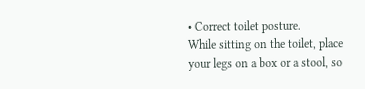• Correct toilet posture.
While sitting on the toilet, place your legs on a box or a stool, so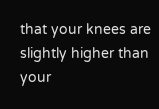that your knees are slightly higher than your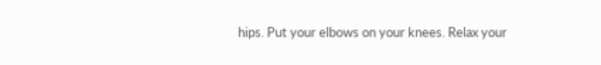hips. Put your elbows on your knees. Relax your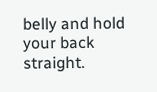belly and hold your back straight.